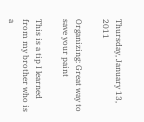Thursday, January 13, 2011

Organizing: Great way to save your paint

This is a tip I learned from my brother who is a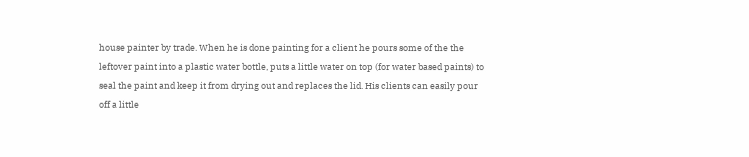house painter by trade. When he is done painting for a client he pours some of the the leftover paint into a plastic water bottle, puts a little water on top (for water based paints) to seal the paint and keep it from drying out and replaces the lid. His clients can easily pour off a little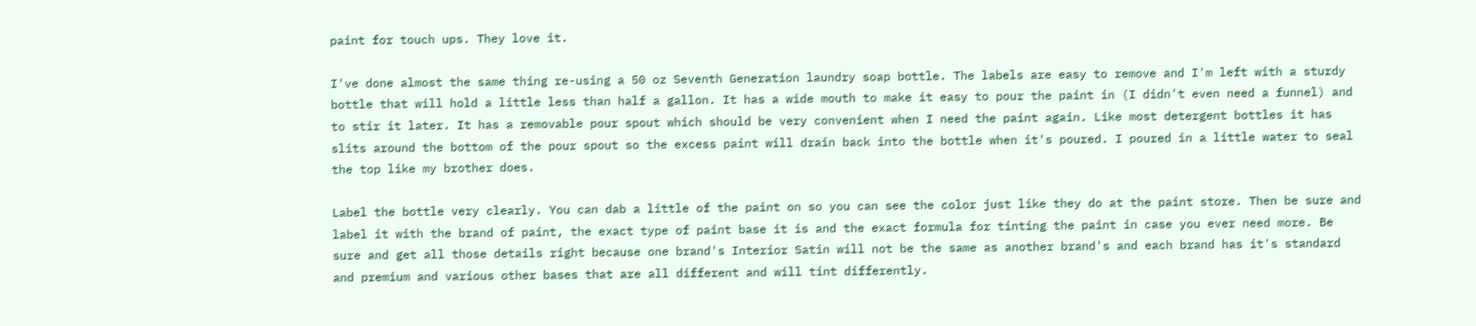paint for touch ups. They love it.

I've done almost the same thing re-using a 50 oz Seventh Generation laundry soap bottle. The labels are easy to remove and I'm left with a sturdy bottle that will hold a little less than half a gallon. It has a wide mouth to make it easy to pour the paint in (I didn't even need a funnel) and to stir it later. It has a removable pour spout which should be very convenient when I need the paint again. Like most detergent bottles it has slits around the bottom of the pour spout so the excess paint will drain back into the bottle when it's poured. I poured in a little water to seal the top like my brother does.

Label the bottle very clearly. You can dab a little of the paint on so you can see the color just like they do at the paint store. Then be sure and label it with the brand of paint, the exact type of paint base it is and the exact formula for tinting the paint in case you ever need more. Be sure and get all those details right because one brand's Interior Satin will not be the same as another brand's and each brand has it's standard and premium and various other bases that are all different and will tint differently.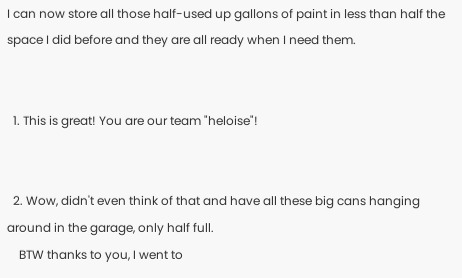I can now store all those half-used up gallons of paint in less than half the space I did before and they are all ready when I need them.


  1. This is great! You are our team "heloise"!


  2. Wow, didn't even think of that and have all these big cans hanging around in the garage, only half full.
    BTW thanks to you, I went to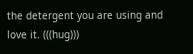the detergent you are using and love it. (((hug)))